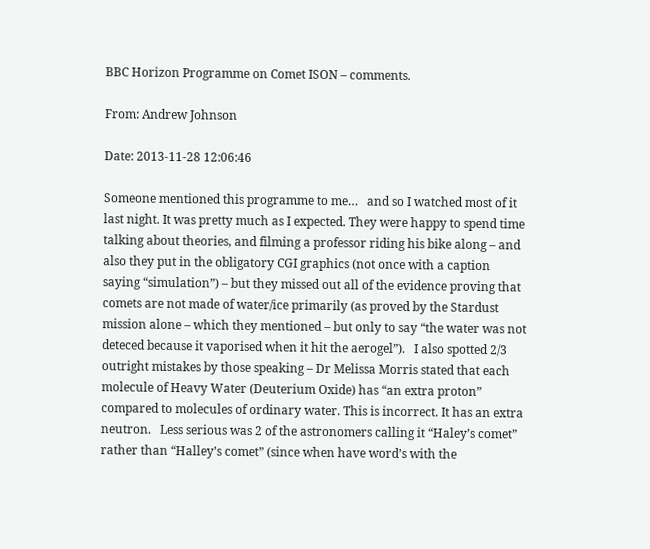BBC Horizon Programme on Comet ISON – comments.

From: Andrew Johnson

Date: 2013-11-28 12:06:46

Someone mentioned this programme to me…   and so I watched most of it last night. It was pretty much as I expected. They were happy to spend time talking about theories, and filming a professor riding his bike along – and also they put in the obligatory CGI graphics (not once with a caption saying “simulation”) – but they missed out all of the evidence proving that comets are not made of water/ice primarily (as proved by the Stardust mission alone – which they mentioned – but only to say “the water was not deteced because it vaporised when it hit the aerogel”).   I also spotted 2/3 outright mistakes by those speaking – Dr Melissa Morris stated that each molecule of Heavy Water (Deuterium Oxide) has “an extra proton” compared to molecules of ordinary water. This is incorrect. It has an extra neutron.   Less serious was 2 of the astronomers calling it “Haley’s comet” rather than “Halley’s comet” (since when have word’s with the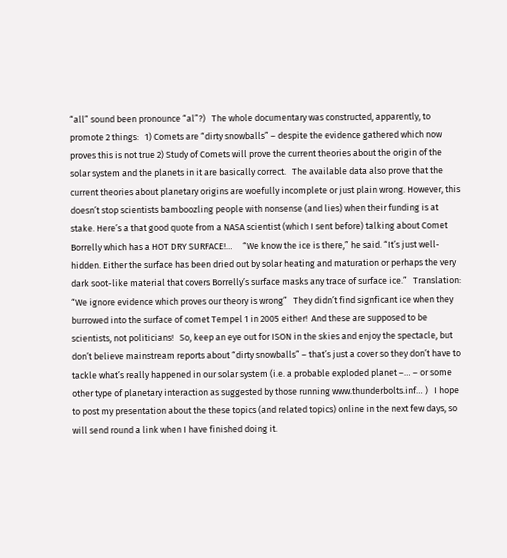“all” sound been pronounce “al”?)   The whole documentary was constructed, apparently, to promote 2 things:   1) Comets are “dirty snowballs” – despite the evidence gathered which now proves this is not true 2) Study of Comets will prove the current theories about the origin of the solar system and the planets in it are basically correct.   The available data also prove that the current theories about planetary origins are woefully incomplete or just plain wrong. However, this doesn’t stop scientists bamboozling people with nonsense (and lies) when their funding is at stake. Here’s a that good quote from a NASA scientist (which I sent before) talking about Comet Borrelly which has a HOT DRY SURFACE!…     “We know the ice is there,” he said. “It’s just well-hidden. Either the surface has been dried out by solar heating and maturation or perhaps the very dark soot-like material that covers Borrelly’s surface masks any trace of surface ice.”   Translation: “We ignore evidence which proves our theory is wrong”   They didn’t find signficant ice when they burrowed into the surface of comet Tempel 1 in 2005 either!  And these are supposed to be scientists, not politicians!   So, keep an eye out for ISON in the skies and enjoy the spectacle, but don’t believe mainstream reports about “dirty snowballs” – that’s just a cover so they don’t have to tackle what’s really happened in our solar system (i.e. a probable exploded planet –… – or some other type of planetary interaction as suggested by those running www.thunderbolts.inf… )   I hope to post my presentation about the these topics (and related topics) online in the next few days, so will send round a link when I have finished doing it.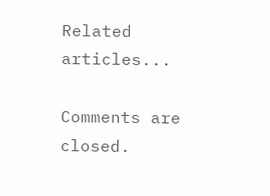Related articles...

Comments are closed.